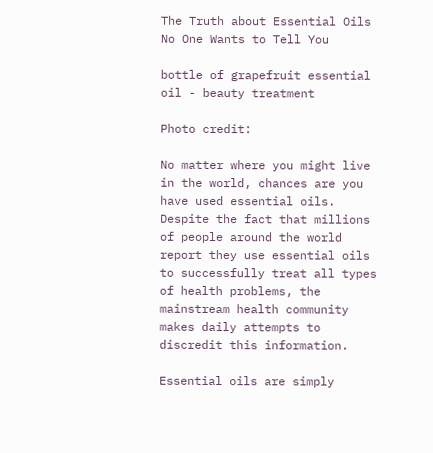The Truth about Essential Oils No One Wants to Tell You

bottle of grapefruit essential oil - beauty treatment

Photo credit:

No matter where you might live in the world, chances are you have used essential oils. Despite the fact that millions of people around the world report they use essential oils to successfully treat all types of health problems, the mainstream health community makes daily attempts to discredit this information.

Essential oils are simply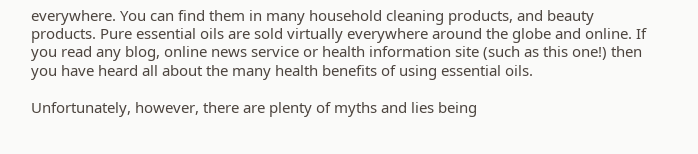everywhere. You can find them in many household cleaning products, and beauty products. Pure essential oils are sold virtually everywhere around the globe and online. If you read any blog, online news service or health information site (such as this one!) then you have heard all about the many health benefits of using essential oils.

Unfortunately, however, there are plenty of myths and lies being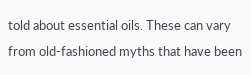told about essential oils. These can vary from old-fashioned myths that have been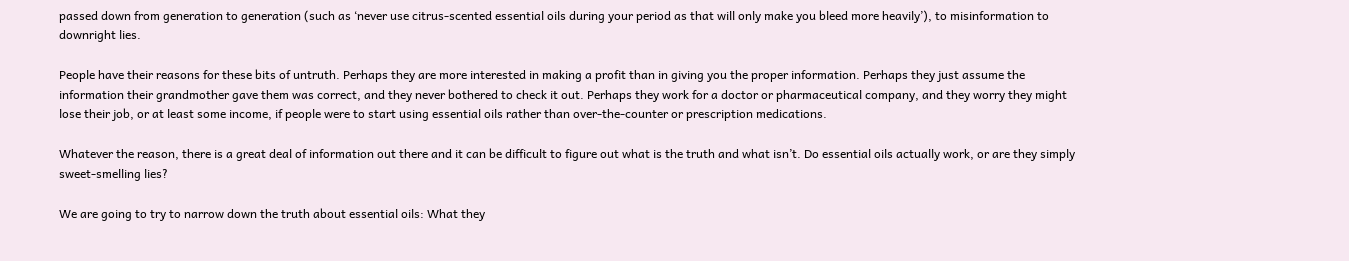passed down from generation to generation (such as ‘never use citrus-scented essential oils during your period as that will only make you bleed more heavily’), to misinformation to downright lies.

People have their reasons for these bits of untruth. Perhaps they are more interested in making a profit than in giving you the proper information. Perhaps they just assume the information their grandmother gave them was correct, and they never bothered to check it out. Perhaps they work for a doctor or pharmaceutical company, and they worry they might lose their job, or at least some income, if people were to start using essential oils rather than over-the-counter or prescription medications.

Whatever the reason, there is a great deal of information out there and it can be difficult to figure out what is the truth and what isn’t. Do essential oils actually work, or are they simply sweet-smelling lies?

We are going to try to narrow down the truth about essential oils: What they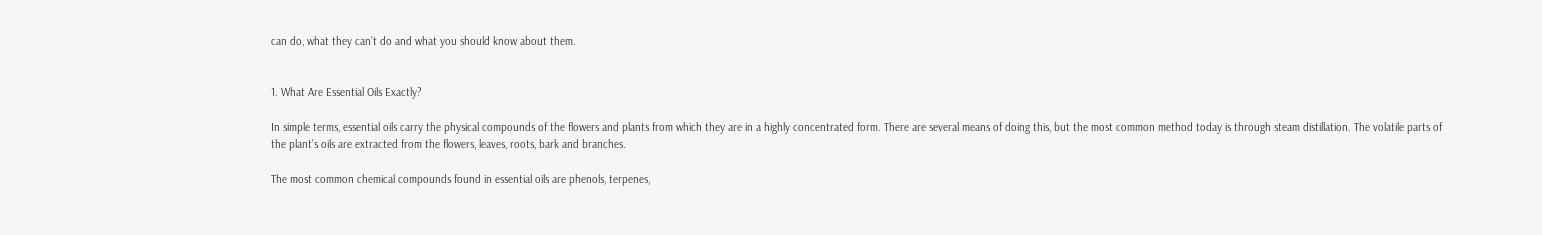can do, what they can’t do and what you should know about them.


1. What Are Essential Oils Exactly?

In simple terms, essential oils carry the physical compounds of the flowers and plants from which they are in a highly concentrated form. There are several means of doing this, but the most common method today is through steam distillation. The volatile parts of the plant’s oils are extracted from the flowers, leaves, roots, bark and branches.

The most common chemical compounds found in essential oils are phenols, terpenes,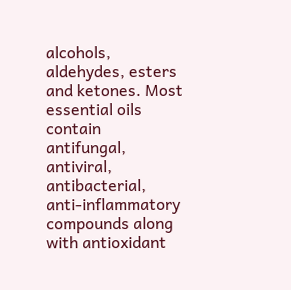alcohols, aldehydes, esters and ketones. Most essential oils contain antifungal, antiviral, antibacterial, anti-inflammatory compounds along with antioxidant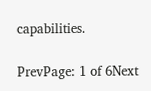capabilities.

PrevPage: 1 of 6Next